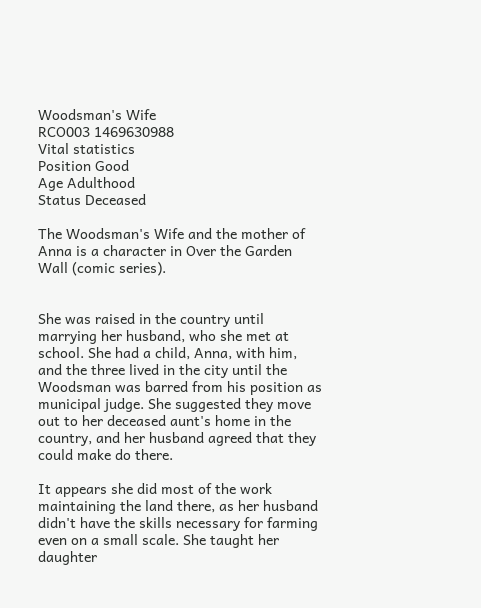Woodsman's Wife
RCO003 1469630988
Vital statistics
Position Good
Age Adulthood
Status Deceased

The Woodsman's Wife and the mother of Anna is a character in Over the Garden Wall (comic series).


She was raised in the country until marrying her husband, who she met at school. She had a child, Anna, with him, and the three lived in the city until the Woodsman was barred from his position as municipal judge. She suggested they move out to her deceased aunt's home in the country, and her husband agreed that they could make do there.

It appears she did most of the work maintaining the land there, as her husband didn't have the skills necessary for farming even on a small scale. She taught her daughter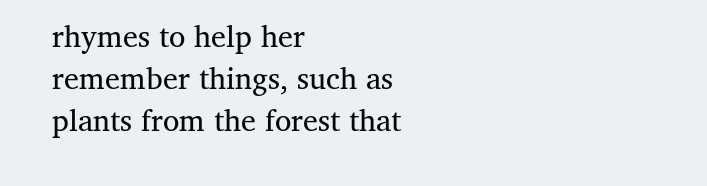rhymes to help her remember things, such as plants from the forest that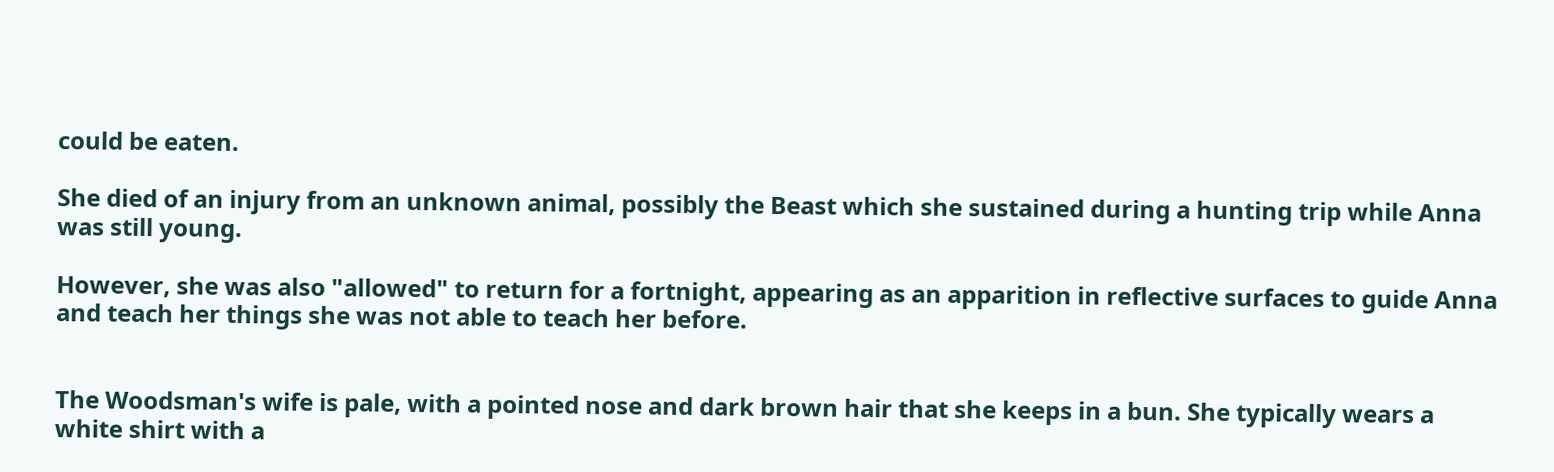could be eaten.

She died of an injury from an unknown animal, possibly the Beast which she sustained during a hunting trip while Anna was still young.

However, she was also "allowed" to return for a fortnight, appearing as an apparition in reflective surfaces to guide Anna and teach her things she was not able to teach her before.


The Woodsman's wife is pale, with a pointed nose and dark brown hair that she keeps in a bun. She typically wears a white shirt with a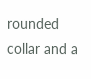rounded collar and a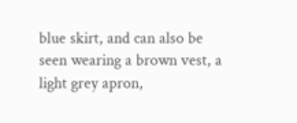blue skirt, and can also be seen wearing a brown vest, a light grey apron,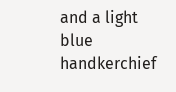and a light blue handkerchief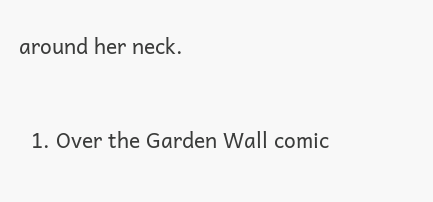around her neck.


  1. Over the Garden Wall comic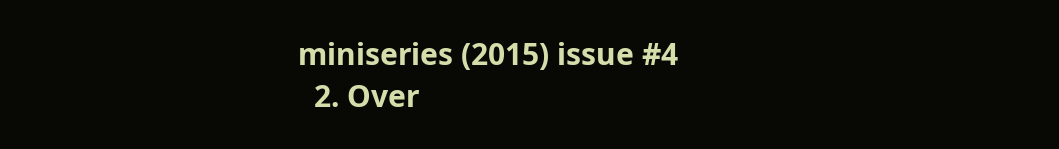miniseries (2015) issue #4
  2. Over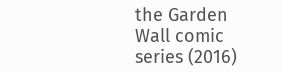the Garden Wall comic series (2016)